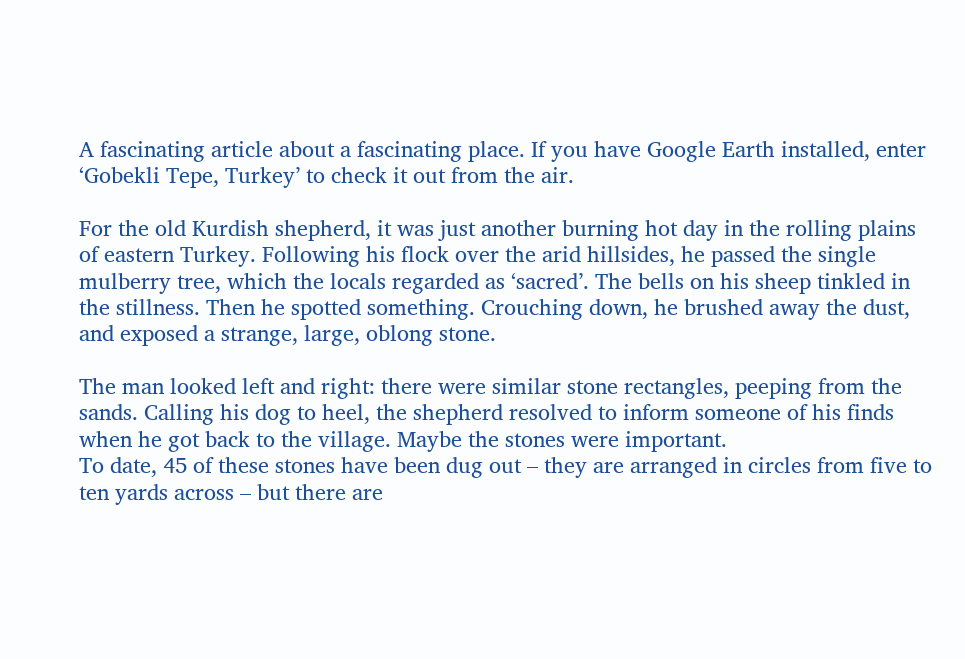A fascinating article about a fascinating place. If you have Google Earth installed, enter ‘Gobekli Tepe, Turkey’ to check it out from the air.

For the old Kurdish shepherd, it was just another burning hot day in the rolling plains of eastern Turkey. Following his flock over the arid hillsides, he passed the single mulberry tree, which the locals regarded as ‘sacred’. The bells on his sheep tinkled in the stillness. Then he spotted something. Crouching down, he brushed away the dust, and exposed a strange, large, oblong stone.

The man looked left and right: there were similar stone rectangles, peeping from the sands. Calling his dog to heel, the shepherd resolved to inform someone of his finds when he got back to the village. Maybe the stones were important.
To date, 45 of these stones have been dug out – they are arranged in circles from five to ten yards across – but there are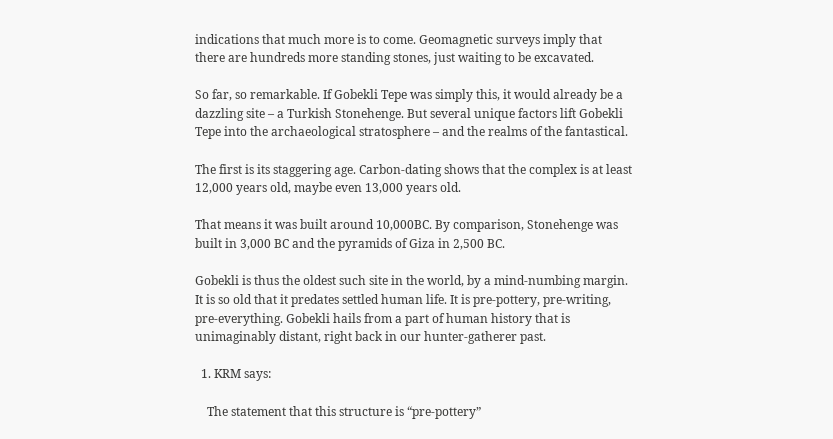indications that much more is to come. Geomagnetic surveys imply that there are hundreds more standing stones, just waiting to be excavated.

So far, so remarkable. If Gobekli Tepe was simply this, it would already be a dazzling site – a Turkish Stonehenge. But several unique factors lift Gobekli Tepe into the archaeological stratosphere – and the realms of the fantastical.

The first is its staggering age. Carbon-dating shows that the complex is at least 12,000 years old, maybe even 13,000 years old.

That means it was built around 10,000BC. By comparison, Stonehenge was built in 3,000 BC and the pyramids of Giza in 2,500 BC.

Gobekli is thus the oldest such site in the world, by a mind-numbing margin. It is so old that it predates settled human life. It is pre-pottery, pre-writing, pre-everything. Gobekli hails from a part of human history that is unimaginably distant, right back in our hunter-gatherer past.

  1. KRM says:

    The statement that this structure is “pre-pottery”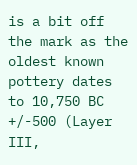is a bit off the mark as the oldest known pottery dates to 10,750 BC +/-500 (Layer III,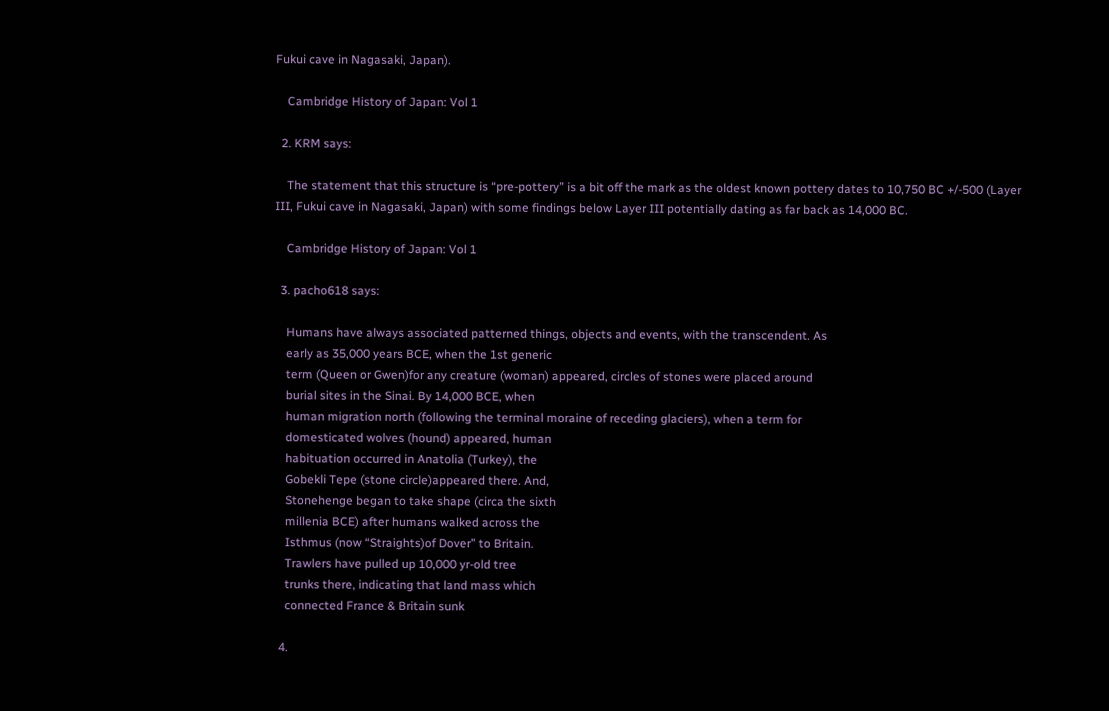Fukui cave in Nagasaki, Japan).

    Cambridge History of Japan: Vol 1

  2. KRM says:

    The statement that this structure is “pre-pottery” is a bit off the mark as the oldest known pottery dates to 10,750 BC +/-500 (Layer III, Fukui cave in Nagasaki, Japan) with some findings below Layer III potentially dating as far back as 14,000 BC.

    Cambridge History of Japan: Vol 1

  3. pacho618 says:

    Humans have always associated patterned things, objects and events, with the transcendent. As
    early as 35,000 years BCE, when the 1st generic
    term (Queen or Gwen)for any creature (woman) appeared, circles of stones were placed around
    burial sites in the Sinai. By 14,000 BCE, when
    human migration north (following the terminal moraine of receding glaciers), when a term for
    domesticated wolves (hound) appeared, human
    habituation occurred in Anatolia (Turkey), the
    Gobekli Tepe (stone circle)appeared there. And,
    Stonehenge began to take shape (circa the sixth
    millenia BCE) after humans walked across the
    Isthmus (now “Straights)of Dover” to Britain.
    Trawlers have pulled up 10,000 yr-old tree
    trunks there, indicating that land mass which
    connected France & Britain sunk

  4.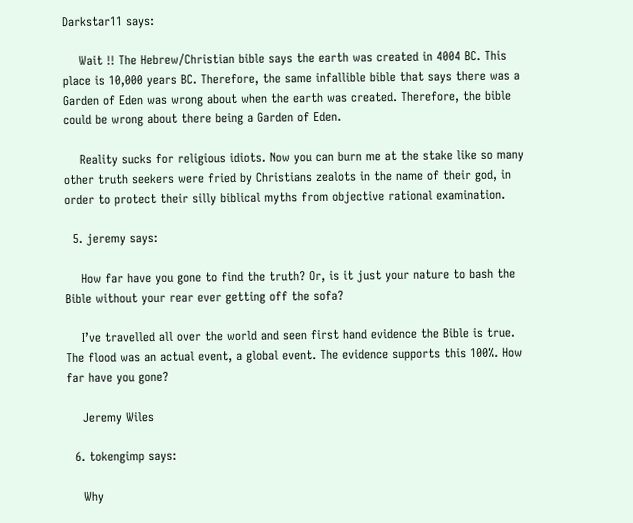Darkstar11 says:

    Wait !! The Hebrew/Christian bible says the earth was created in 4004 BC. This place is 10,000 years BC. Therefore, the same infallible bible that says there was a Garden of Eden was wrong about when the earth was created. Therefore, the bible could be wrong about there being a Garden of Eden.

    Reality sucks for religious idiots. Now you can burn me at the stake like so many other truth seekers were fried by Christians zealots in the name of their god, in order to protect their silly biblical myths from objective rational examination.

  5. jeremy says:

    How far have you gone to find the truth? Or, is it just your nature to bash the Bible without your rear ever getting off the sofa?

    I’ve travelled all over the world and seen first hand evidence the Bible is true. The flood was an actual event, a global event. The evidence supports this 100%. How far have you gone?

    Jeremy Wiles

  6. tokengimp says:

    Why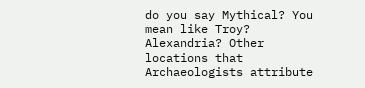do you say Mythical? You mean like Troy? Alexandria? Other locations that Archaeologists attribute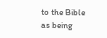to the Bible as being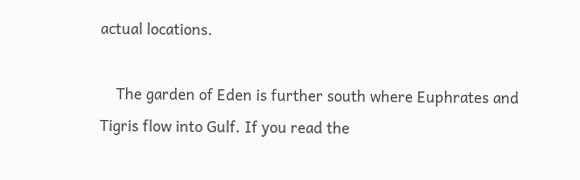actual locations.

    The garden of Eden is further south where Euphrates and Tigris flow into Gulf. If you read the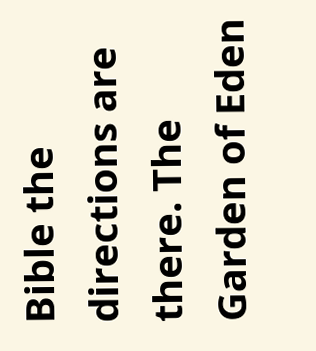Bible the directions are there. The Garden of Eden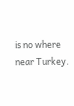is no where near Turkey.